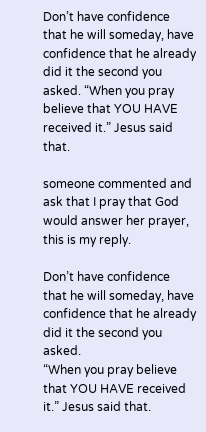Don’t have confidence that he will someday, have confidence that he already did it the second you asked. “When you pray believe that YOU HAVE received it.” Jesus said that.

someone commented and ask that I pray that God would answer her prayer, this is my reply.

Don’t have confidence that he will someday, have confidence that he already did it the second you asked.
“When you pray believe that YOU HAVE received it.” Jesus said that.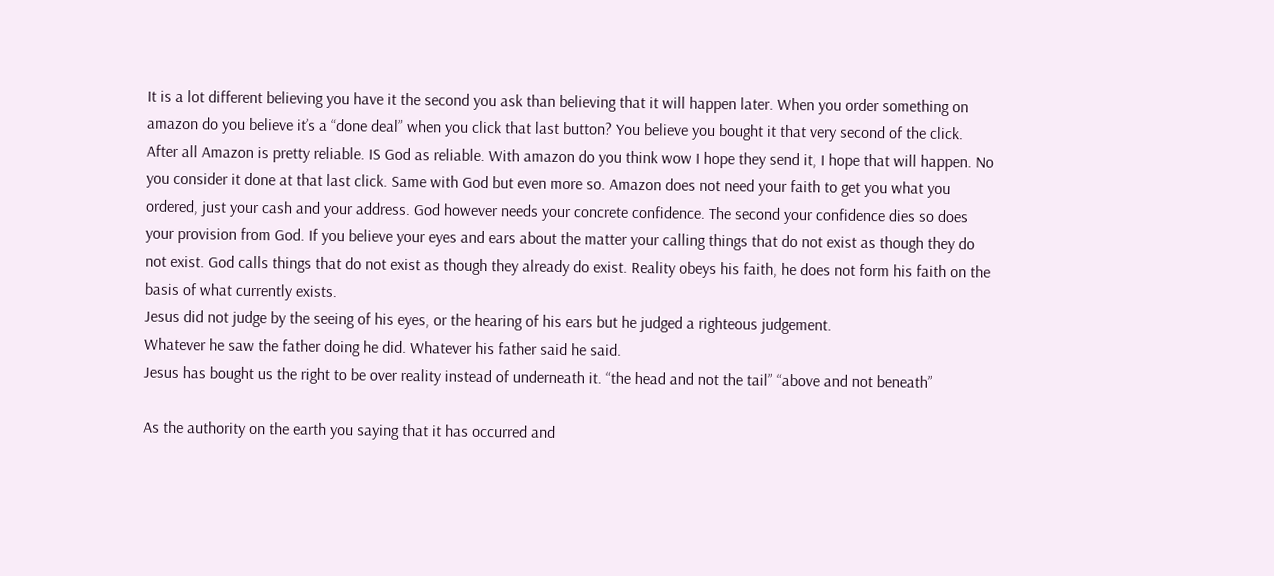It is a lot different believing you have it the second you ask than believing that it will happen later. When you order something on amazon do you believe it’s a “done deal” when you click that last button? You believe you bought it that very second of the click. After all Amazon is pretty reliable. IS God as reliable. With amazon do you think wow I hope they send it, I hope that will happen. No you consider it done at that last click. Same with God but even more so. Amazon does not need your faith to get you what you ordered, just your cash and your address. God however needs your concrete confidence. The second your confidence dies so does your provision from God. If you believe your eyes and ears about the matter your calling things that do not exist as though they do not exist. God calls things that do not exist as though they already do exist. Reality obeys his faith, he does not form his faith on the basis of what currently exists.
Jesus did not judge by the seeing of his eyes, or the hearing of his ears but he judged a righteous judgement.
Whatever he saw the father doing he did. Whatever his father said he said.
Jesus has bought us the right to be over reality instead of underneath it. “the head and not the tail” “above and not beneath”

As the authority on the earth you saying that it has occurred and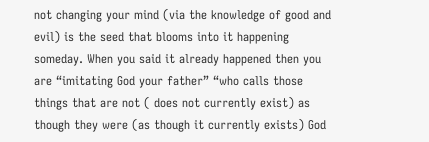not changing your mind (via the knowledge of good and evil) is the seed that blooms into it happening someday. When you said it already happened then you are “imitating God your father” “who calls those things that are not ( does not currently exist) as though they were (as though it currently exists) God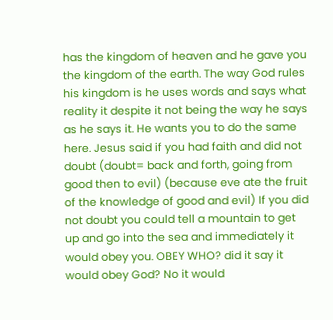has the kingdom of heaven and he gave you the kingdom of the earth. The way God rules his kingdom is he uses words and says what reality it despite it not being the way he says as he says it. He wants you to do the same here. Jesus said if you had faith and did not doubt (doubt= back and forth, going from good then to evil) (because eve ate the fruit of the knowledge of good and evil) If you did not doubt you could tell a mountain to get up and go into the sea and immediately it would obey you. OBEY WHO? did it say it would obey God? No it would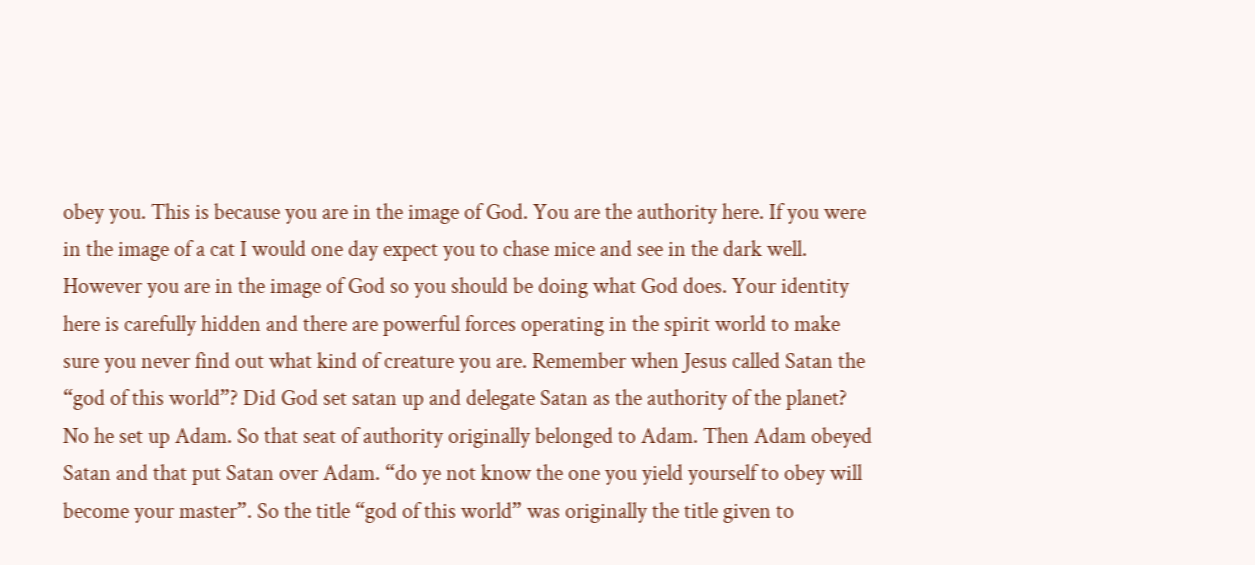obey you. This is because you are in the image of God. You are the authority here. If you were in the image of a cat I would one day expect you to chase mice and see in the dark well. However you are in the image of God so you should be doing what God does. Your identity here is carefully hidden and there are powerful forces operating in the spirit world to make sure you never find out what kind of creature you are. Remember when Jesus called Satan the “god of this world”? Did God set satan up and delegate Satan as the authority of the planet? No he set up Adam. So that seat of authority originally belonged to Adam. Then Adam obeyed Satan and that put Satan over Adam. “do ye not know the one you yield yourself to obey will become your master”. So the title “god of this world” was originally the title given to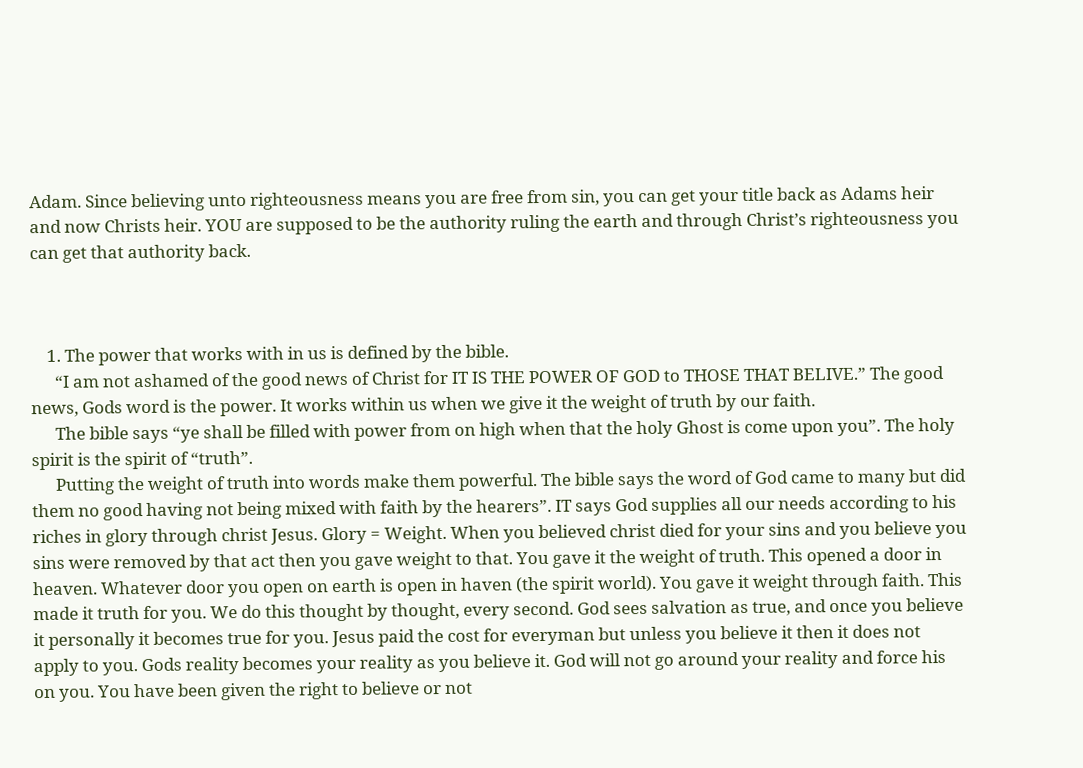Adam. Since believing unto righteousness means you are free from sin, you can get your title back as Adams heir and now Christs heir. YOU are supposed to be the authority ruling the earth and through Christ’s righteousness you can get that authority back.



    1. The power that works with in us is defined by the bible.
      “I am not ashamed of the good news of Christ for IT IS THE POWER OF GOD to THOSE THAT BELIVE.” The good news, Gods word is the power. It works within us when we give it the weight of truth by our faith.
      The bible says “ye shall be filled with power from on high when that the holy Ghost is come upon you”. The holy spirit is the spirit of “truth”.
      Putting the weight of truth into words make them powerful. The bible says the word of God came to many but did them no good having not being mixed with faith by the hearers”. IT says God supplies all our needs according to his riches in glory through christ Jesus. Glory = Weight. When you believed christ died for your sins and you believe you sins were removed by that act then you gave weight to that. You gave it the weight of truth. This opened a door in heaven. Whatever door you open on earth is open in haven (the spirit world). You gave it weight through faith. This made it truth for you. We do this thought by thought, every second. God sees salvation as true, and once you believe it personally it becomes true for you. Jesus paid the cost for everyman but unless you believe it then it does not apply to you. Gods reality becomes your reality as you believe it. God will not go around your reality and force his on you. You have been given the right to believe or not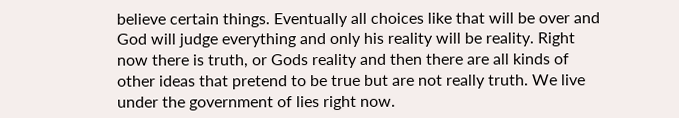believe certain things. Eventually all choices like that will be over and God will judge everything and only his reality will be reality. Right now there is truth, or Gods reality and then there are all kinds of other ideas that pretend to be true but are not really truth. We live under the government of lies right now.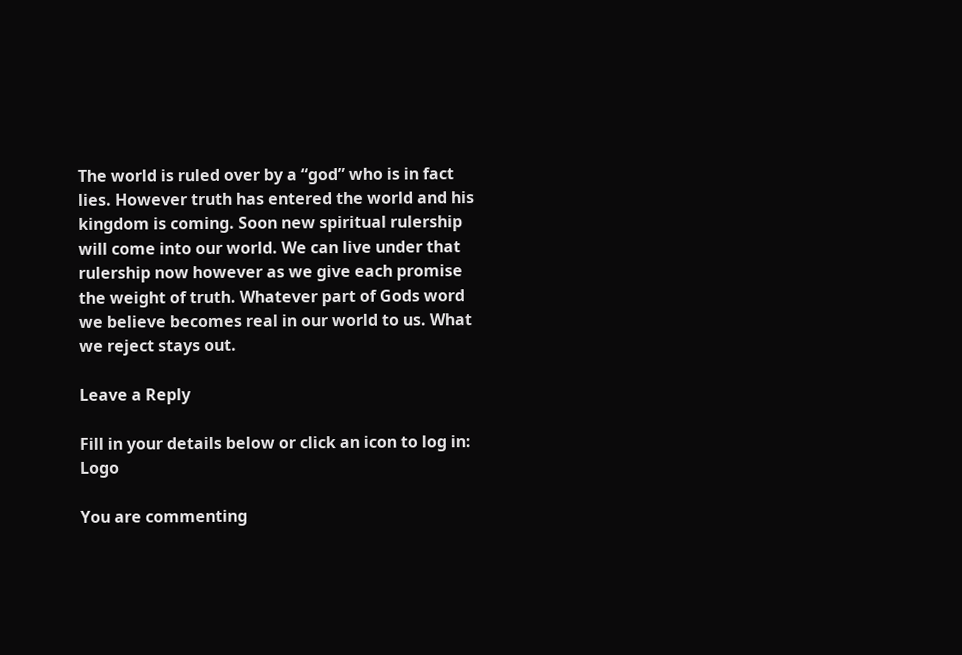The world is ruled over by a “god” who is in fact lies. However truth has entered the world and his kingdom is coming. Soon new spiritual rulership will come into our world. We can live under that rulership now however as we give each promise the weight of truth. Whatever part of Gods word we believe becomes real in our world to us. What we reject stays out.

Leave a Reply

Fill in your details below or click an icon to log in: Logo

You are commenting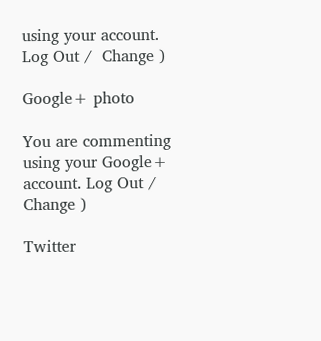using your account. Log Out /  Change )

Google+ photo

You are commenting using your Google+ account. Log Out /  Change )

Twitter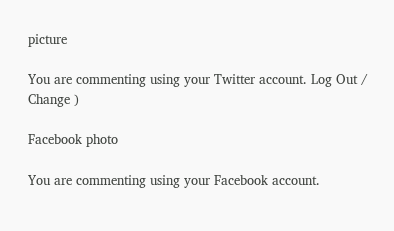picture

You are commenting using your Twitter account. Log Out /  Change )

Facebook photo

You are commenting using your Facebook account.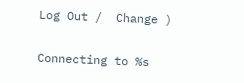Log Out /  Change )


Connecting to %s